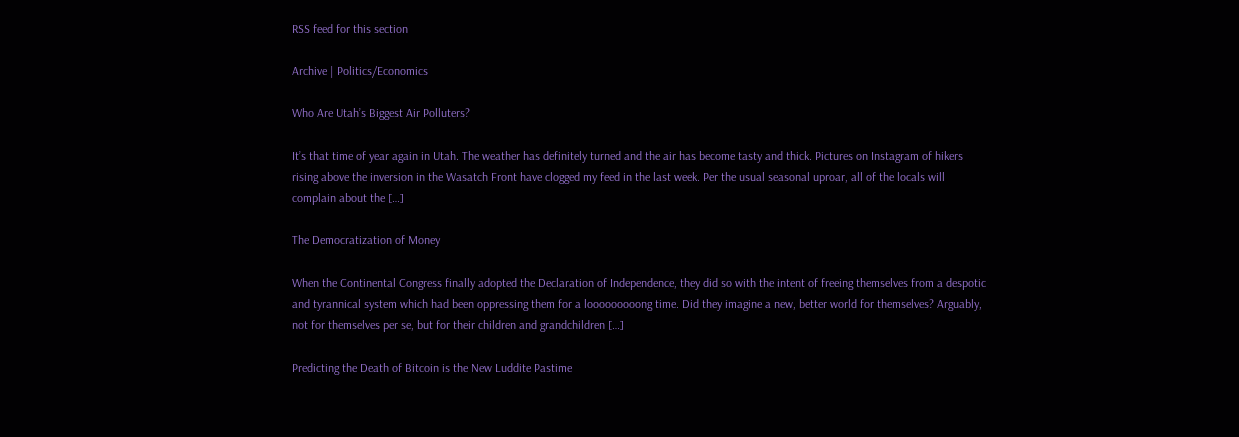RSS feed for this section

Archive | Politics/Economics

Who Are Utah’s Biggest Air Polluters?

It’s that time of year again in Utah. The weather has definitely turned and the air has become tasty and thick. Pictures on Instagram of hikers rising above the inversion in the Wasatch Front have clogged my feed in the last week. Per the usual seasonal uproar, all of the locals will complain about the […]

The Democratization of Money

When the Continental Congress finally adopted the Declaration of Independence, they did so with the intent of freeing themselves from a despotic and tyrannical system which had been oppressing them for a looooooooong time. Did they imagine a new, better world for themselves? Arguably, not for themselves per se, but for their children and grandchildren […]

Predicting the Death of Bitcoin is the New Luddite Pastime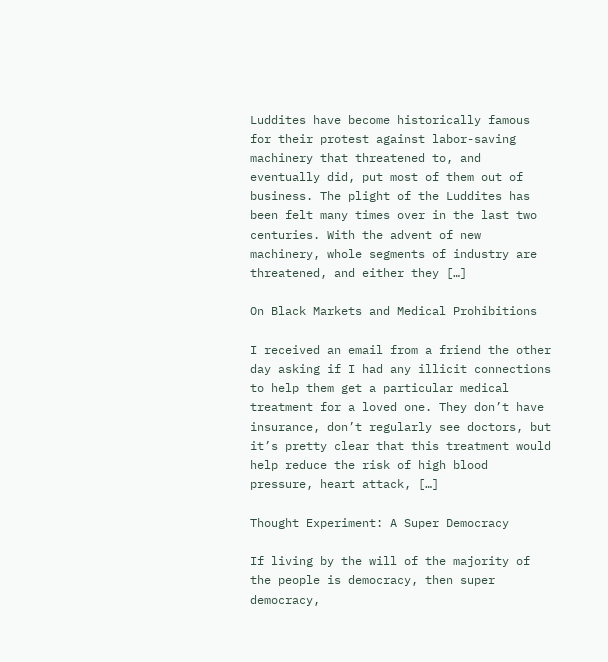Luddites have become historically famous for their protest against labor-saving machinery that threatened to, and eventually did, put most of them out of business. The plight of the Luddites has been felt many times over in the last two centuries. With the advent of new machinery, whole segments of industry are threatened, and either they […]

On Black Markets and Medical Prohibitions

I received an email from a friend the other day asking if I had any illicit connections to help them get a particular medical treatment for a loved one. They don’t have insurance, don’t regularly see doctors, but it’s pretty clear that this treatment would help reduce the risk of high blood pressure, heart attack, […]

Thought Experiment: A Super Democracy

If living by the will of the majority of the people is democracy, then super democracy,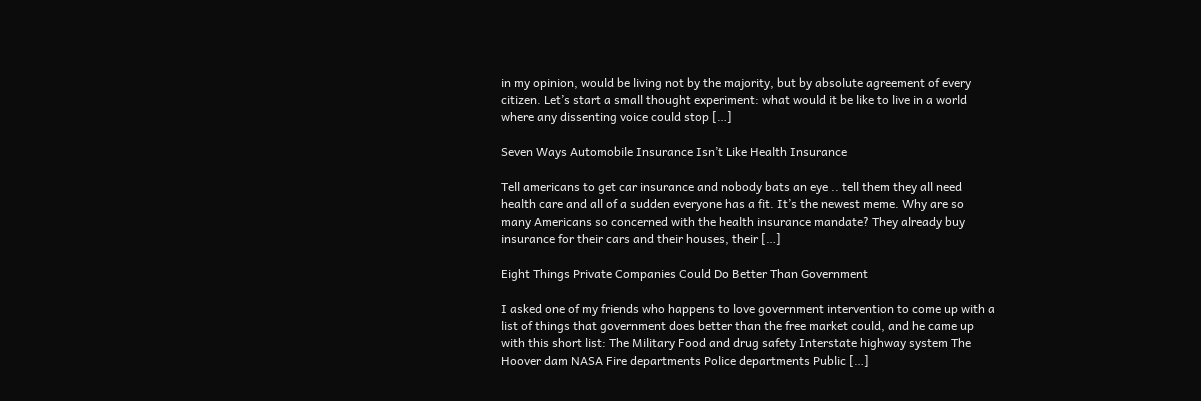in my opinion, would be living not by the majority, but by absolute agreement of every citizen. Let’s start a small thought experiment: what would it be like to live in a world where any dissenting voice could stop […]

Seven Ways Automobile Insurance Isn’t Like Health Insurance

Tell americans to get car insurance and nobody bats an eye .. tell them they all need health care and all of a sudden everyone has a fit. It’s the newest meme. Why are so many Americans so concerned with the health insurance mandate? They already buy insurance for their cars and their houses, their […]

Eight Things Private Companies Could Do Better Than Government

I asked one of my friends who happens to love government intervention to come up with a list of things that government does better than the free market could, and he came up with this short list: The Military Food and drug safety Interstate highway system The Hoover dam NASA Fire departments Police departments Public […]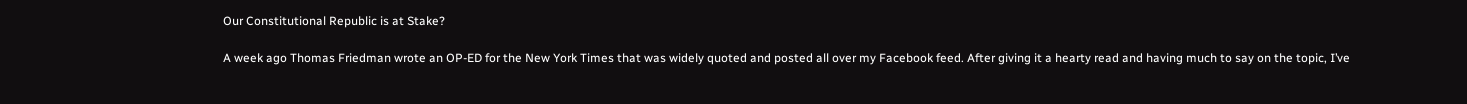Our Constitutional Republic is at Stake?

A week ago Thomas Friedman wrote an OP-ED for the New York Times that was widely quoted and posted all over my Facebook feed. After giving it a hearty read and having much to say on the topic, I’ve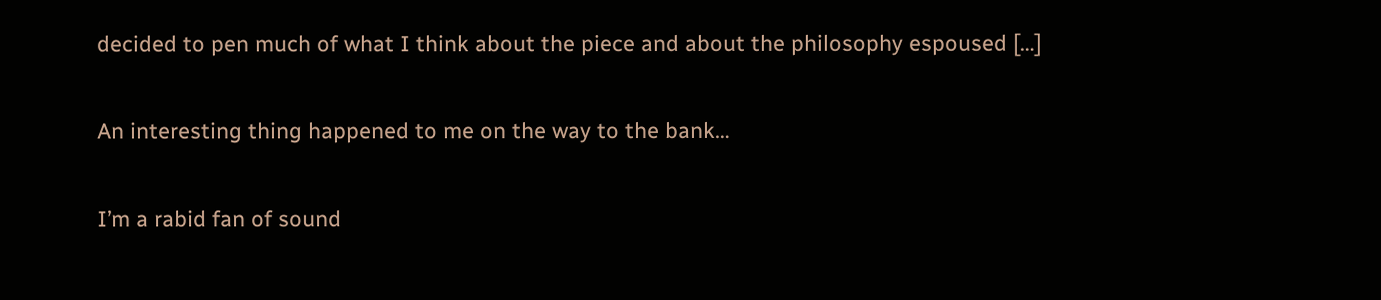decided to pen much of what I think about the piece and about the philosophy espoused […]

An interesting thing happened to me on the way to the bank…

I’m a rabid fan of sound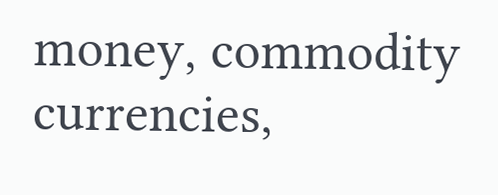money, commodity currencies,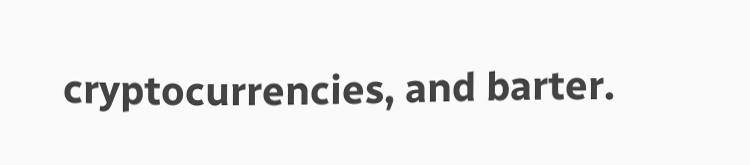cryptocurrencies, and barter.